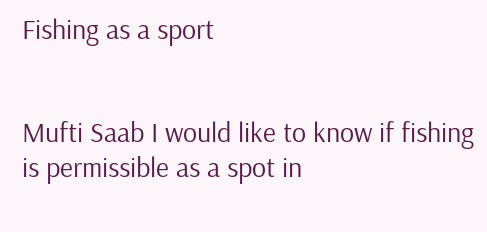Fishing as a sport


Mufti Saab I would like to know if fishing is permissible as a spot in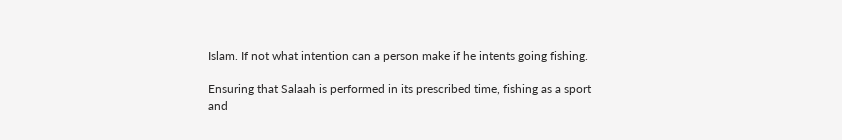Islam. If not what intention can a person make if he intents going fishing.

Ensuring that Salaah is performed in its prescribed time, fishing as a sport and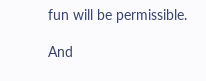fun will be permissible.

And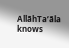AllãhTa’ãla knows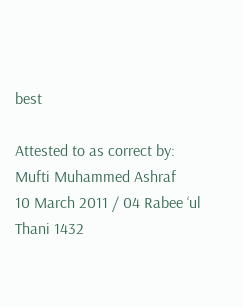best

Attested to as correct by:
Mufti Muhammed Ashraf
10 March 2011 / 04 Rabee ‘ul Thani 1432